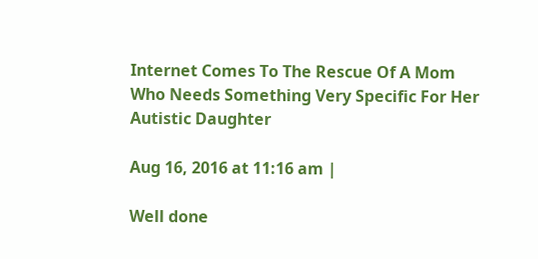Internet Comes To The Rescue Of A Mom Who Needs Something Very Specific For Her Autistic Daughter

Aug 16, 2016 at 11:16 am |

Well done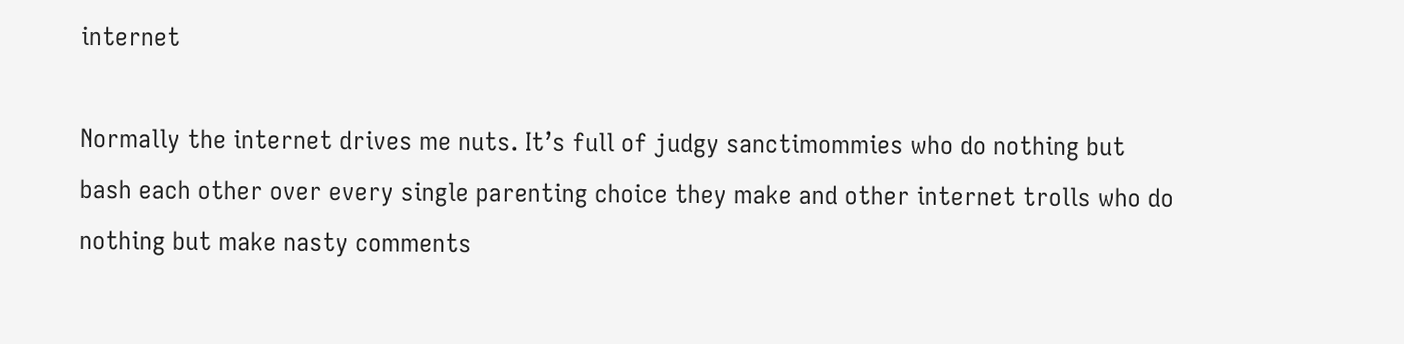internet

Normally the internet drives me nuts. It’s full of judgy sanctimommies who do nothing but bash each other over every single parenting choice they make and other internet trolls who do nothing but make nasty comments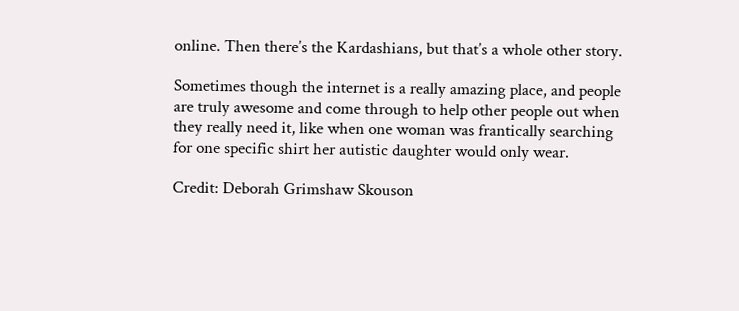online. Then there’s the Kardashians, but that’s a whole other story.

Sometimes though the internet is a really amazing place, and people are truly awesome and come through to help other people out when they really need it, like when one woman was frantically searching for one specific shirt her autistic daughter would only wear.

Credit: Deborah Grimshaw Skouson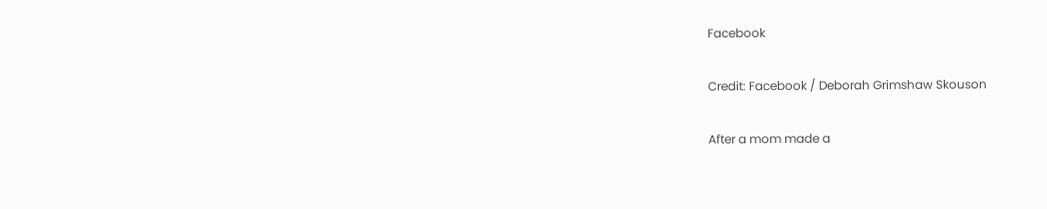Facebook

Credit: Facebook / Deborah Grimshaw Skouson

After a mom made a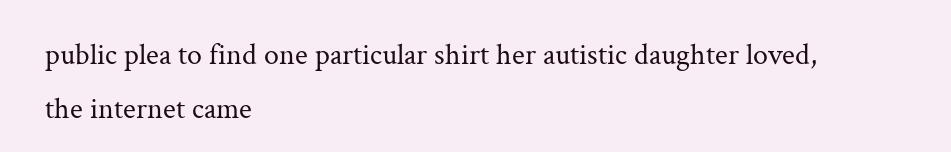public plea to find one particular shirt her autistic daughter loved, the internet came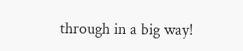through in a big way!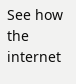See how the internet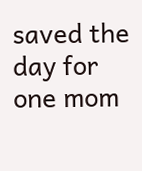saved the day for one mom